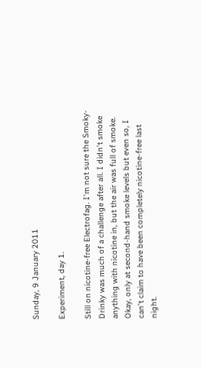Sunday, 9 January 2011

Experiment, day 1.

Still on nicotine-free Electrofag. I'm not sure the Smoky-Drinky was much of a challenge after all. I didn't smoke anything with nicotine in, but the air was full of smoke. Okay, only at second-hand smoke levels but even so, I can't claim to have been completely nicotine-free last night.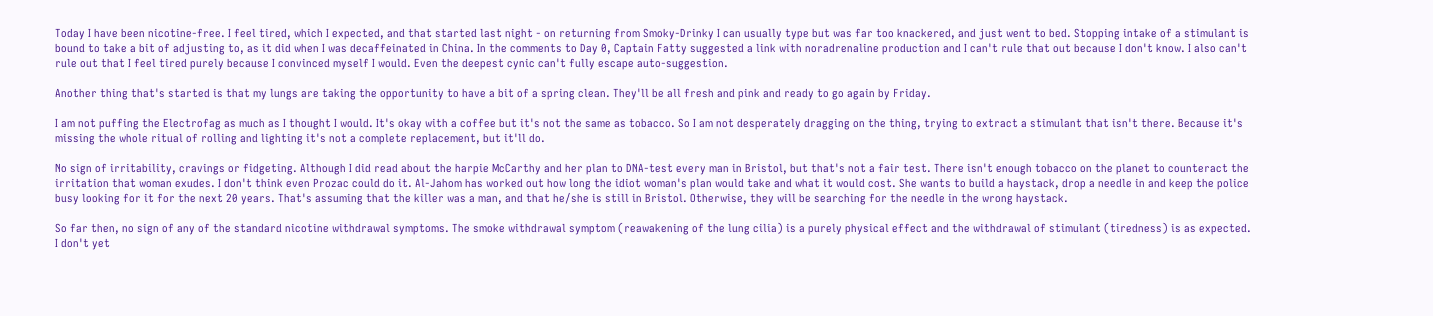Today I have been nicotine-free. I feel tired, which I expected, and that started last night - on returning from Smoky-Drinky I can usually type but was far too knackered, and just went to bed. Stopping intake of a stimulant is bound to take a bit of adjusting to, as it did when I was decaffeinated in China. In the comments to Day 0, Captain Fatty suggested a link with noradrenaline production and I can't rule that out because I don't know. I also can't rule out that I feel tired purely because I convinced myself I would. Even the deepest cynic can't fully escape auto-suggestion.

Another thing that's started is that my lungs are taking the opportunity to have a bit of a spring clean. They'll be all fresh and pink and ready to go again by Friday.

I am not puffing the Electrofag as much as I thought I would. It's okay with a coffee but it's not the same as tobacco. So I am not desperately dragging on the thing, trying to extract a stimulant that isn't there. Because it's missing the whole ritual of rolling and lighting it's not a complete replacement, but it'll do.

No sign of irritability, cravings or fidgeting. Although I did read about the harpie McCarthy and her plan to DNA-test every man in Bristol, but that's not a fair test. There isn't enough tobacco on the planet to counteract the irritation that woman exudes. I don't think even Prozac could do it. Al-Jahom has worked out how long the idiot woman's plan would take and what it would cost. She wants to build a haystack, drop a needle in and keep the police busy looking for it for the next 20 years. That's assuming that the killer was a man, and that he/she is still in Bristol. Otherwise, they will be searching for the needle in the wrong haystack.

So far then, no sign of any of the standard nicotine withdrawal symptoms. The smoke withdrawal symptom (reawakening of the lung cilia) is a purely physical effect and the withdrawal of stimulant (tiredness) is as expected. I don't yet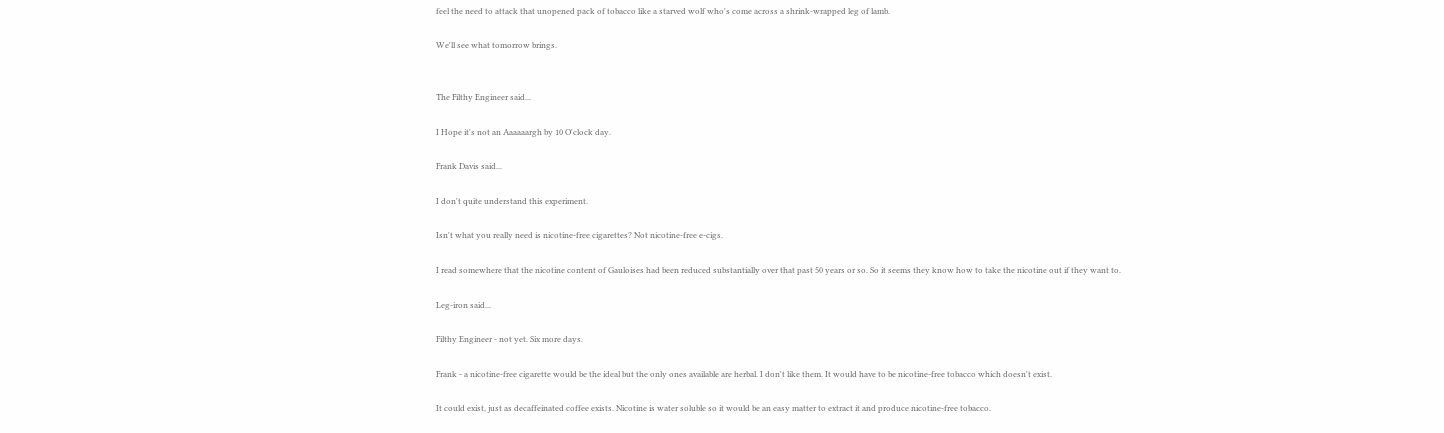feel the need to attack that unopened pack of tobacco like a starved wolf who's come across a shrink-wrapped leg of lamb.

We'll see what tomorrow brings.


The Filthy Engineer said...

I Hope it's not an Aaaaaargh by 10 O'clock day.

Frank Davis said...

I don't quite understand this experiment.

Isn't what you really need is nicotine-free cigarettes? Not nicotine-free e-cigs.

I read somewhere that the nicotine content of Gauloises had been reduced substantially over that past 50 years or so. So it seems they know how to take the nicotine out if they want to.

Leg-iron said...

Filthy Engineer - not yet. Six more days.

Frank - a nicotine-free cigarette would be the ideal but the only ones available are herbal. I don't like them. It would have to be nicotine-free tobacco which doesn't exist.

It could exist, just as decaffeinated coffee exists. Nicotine is water soluble so it would be an easy matter to extract it and produce nicotine-free tobacco.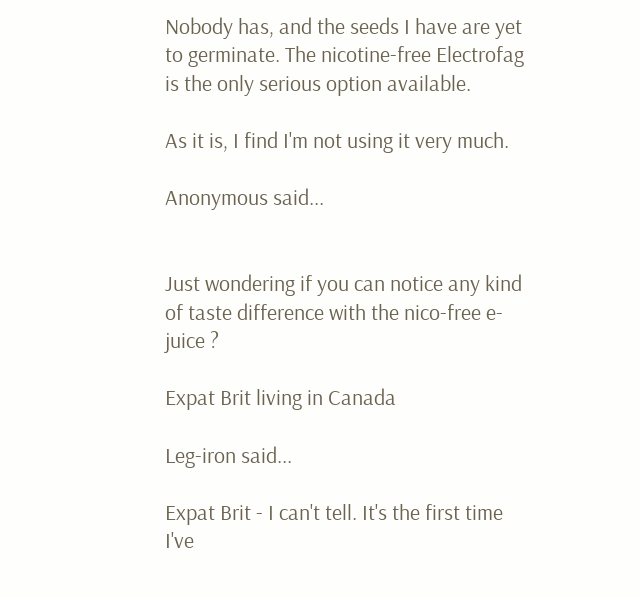Nobody has, and the seeds I have are yet to germinate. The nicotine-free Electrofag is the only serious option available.

As it is, I find I'm not using it very much.

Anonymous said...


Just wondering if you can notice any kind of taste difference with the nico-free e-juice ?

Expat Brit living in Canada

Leg-iron said...

Expat Brit - I can't tell. It's the first time I've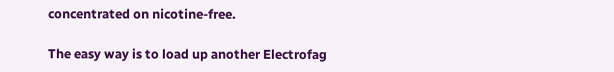concentrated on nicotine-free.

The easy way is to load up another Electrofag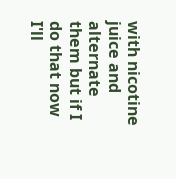with nicotine juice and alternate them but if I do that now I'll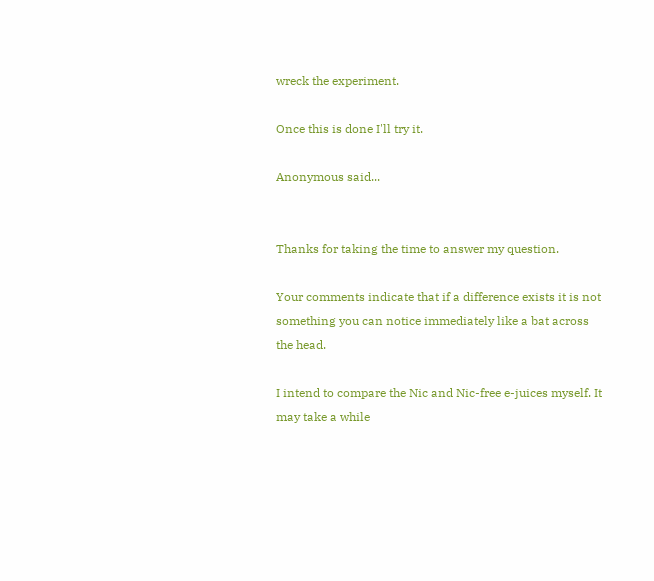wreck the experiment.

Once this is done I'll try it.

Anonymous said...


Thanks for taking the time to answer my question.

Your comments indicate that if a difference exists it is not something you can notice immediately like a bat across the head.

I intend to compare the Nic and Nic-free e-juices myself. It may take a while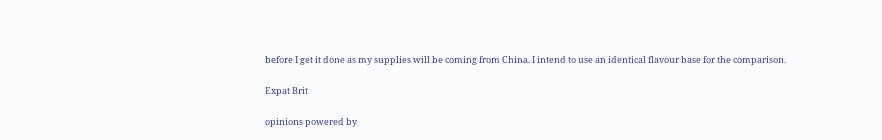before I get it done as my supplies will be coming from China. I intend to use an identical flavour base for the comparison.

Expat Brit

opinions powered by